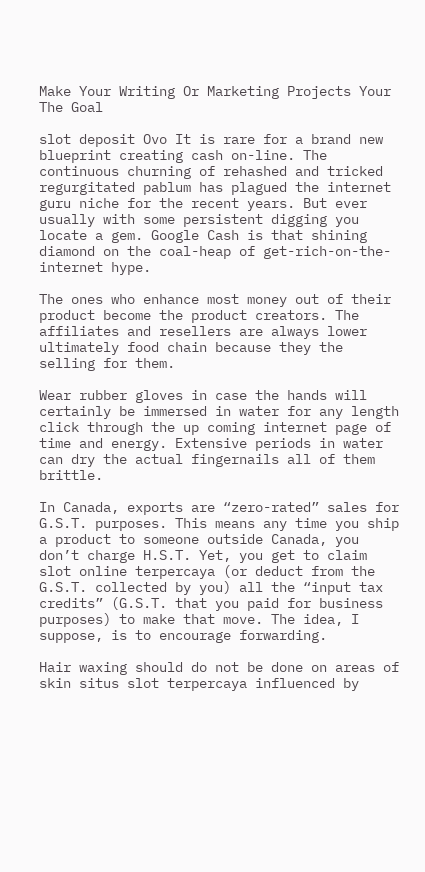Make Your Writing Or Marketing Projects Your The Goal

slot deposit Ovo It is rare for a brand new blueprint creating cash on-line. The continuous churning of rehashed and tricked regurgitated pablum has plagued the internet guru niche for the recent years. But ever usually with some persistent digging you locate a gem. Google Cash is that shining diamond on the coal-heap of get-rich-on-the-internet hype.

The ones who enhance most money out of their product become the product creators. The affiliates and resellers are always lower ultimately food chain because they the selling for them.

Wear rubber gloves in case the hands will certainly be immersed in water for any length click through the up coming internet page of time and energy. Extensive periods in water can dry the actual fingernails all of them brittle.

In Canada, exports are “zero-rated” sales for G.S.T. purposes. This means any time you ship a product to someone outside Canada, you don’t charge H.S.T. Yet, you get to claim slot online terpercaya (or deduct from the G.S.T. collected by you) all the “input tax credits” (G.S.T. that you paid for business purposes) to make that move. The idea, I suppose, is to encourage forwarding.

Hair waxing should do not be done on areas of skin situs slot terpercaya influenced by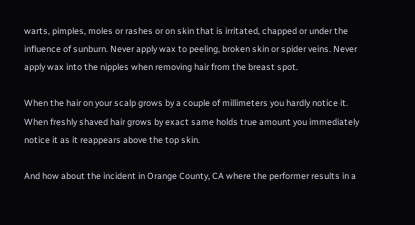warts, pimples, moles or rashes or on skin that is irritated, chapped or under the influence of sunburn. Never apply wax to peeling, broken skin or spider veins. Never apply wax into the nipples when removing hair from the breast spot.

When the hair on your scalp grows by a couple of millimeters you hardly notice it. When freshly shaved hair grows by exact same holds true amount you immediately notice it as it reappears above the top skin.

And how about the incident in Orange County, CA where the performer results in a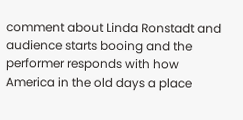comment about Linda Ronstadt and audience starts booing and the performer responds with how America in the old days a place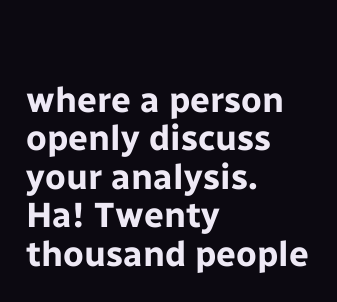where a person openly discuss your analysis. Ha! Twenty thousand people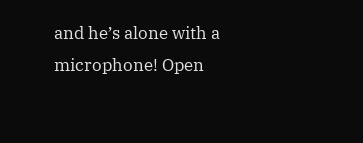and he’s alone with a microphone! Open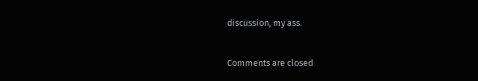discussion, my ass.

Comments are closed